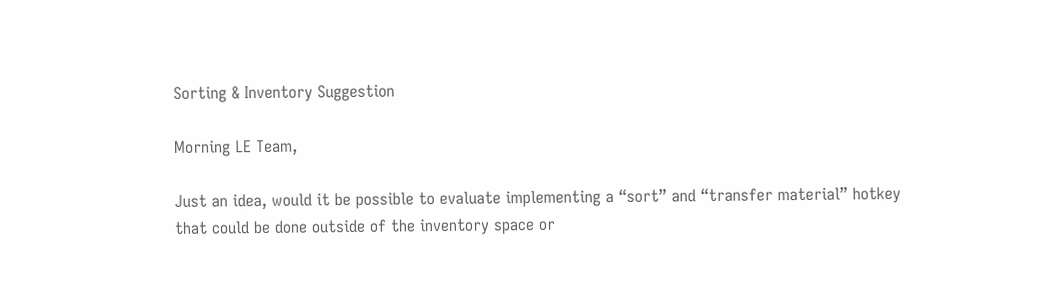Sorting & Inventory Suggestion

Morning LE Team,

Just an idea, would it be possible to evaluate implementing a “sort” and “transfer material” hotkey that could be done outside of the inventory space or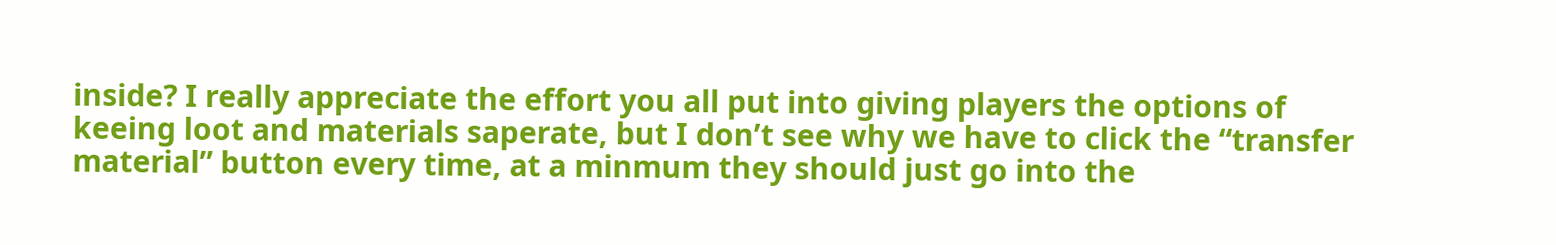inside? I really appreciate the effort you all put into giving players the options of keeing loot and materials saperate, but I don’t see why we have to click the “transfer material” button every time, at a minmum they should just go into the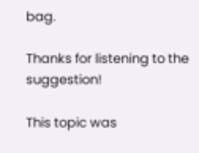bag.

Thanks for listening to the suggestion!

This topic was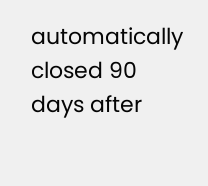automatically closed 90 days after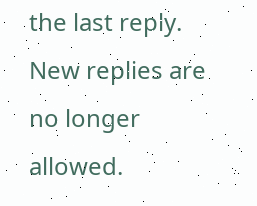the last reply. New replies are no longer allowed.